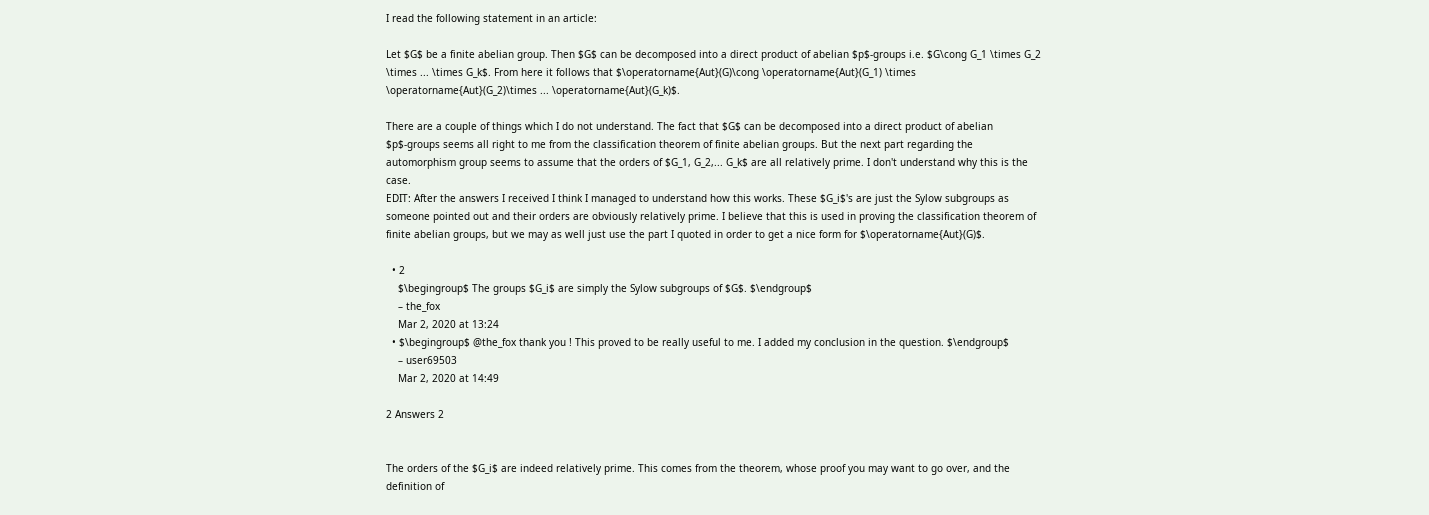I read the following statement in an article:

Let $G$ be a finite abelian group. Then $G$ can be decomposed into a direct product of abelian $p$-groups i.e. $G\cong G_1 \times G_2 \times ... \times G_k$. From here it follows that $\operatorname{Aut}(G)\cong \operatorname{Aut}(G_1) \times \operatorname{Aut}(G_2)\times ... \operatorname{Aut}(G_k)$.

There are a couple of things which I do not understand. The fact that $G$ can be decomposed into a direct product of abelian $p$-groups seems all right to me from the classification theorem of finite abelian groups. But the next part regarding the automorphism group seems to assume that the orders of $G_1, G_2,... G_k$ are all relatively prime. I don't understand why this is the case.
EDIT: After the answers I received I think I managed to understand how this works. These $G_i$'s are just the Sylow subgroups as someone pointed out and their orders are obviously relatively prime. I believe that this is used in proving the classification theorem of finite abelian groups, but we may as well just use the part I quoted in order to get a nice form for $\operatorname{Aut}(G)$.

  • 2
    $\begingroup$ The groups $G_i$ are simply the Sylow subgroups of $G$. $\endgroup$
    – the_fox
    Mar 2, 2020 at 13:24
  • $\begingroup$ @the_fox thank you ! This proved to be really useful to me. I added my conclusion in the question. $\endgroup$
    – user69503
    Mar 2, 2020 at 14:49

2 Answers 2


The orders of the $G_i$ are indeed relatively prime. This comes from the theorem, whose proof you may want to go over, and the definition of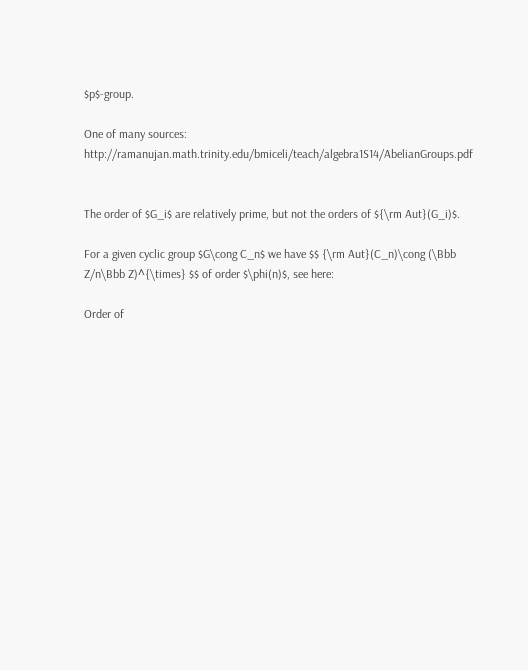$p$-group.

One of many sources: http://ramanujan.math.trinity.edu/bmiceli/teach/algebra1S14/AbelianGroups.pdf


The order of $G_i$ are relatively prime, but not the orders of ${\rm Aut}(G_i)$.

For a given cyclic group $G\cong C_n$ we have $$ {\rm Aut}(C_n)\cong (\Bbb Z/n\Bbb Z)^{\times} $$ of order $\phi(n)$, see here:

Order of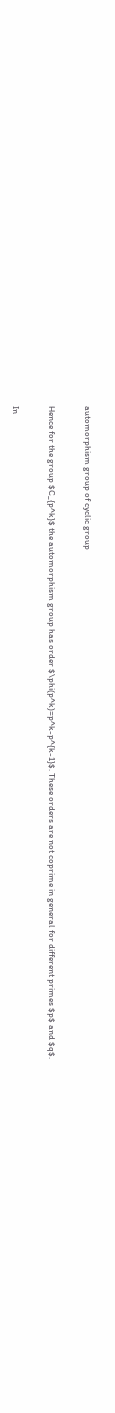automorphism group of cyclic group

Hence for the group $C_{p^k}$ the automorphism group has order $\phi(p^k)=p^k-p^{k-1}$. These orders are not coprime in general for different primes $p$ and $q$.

In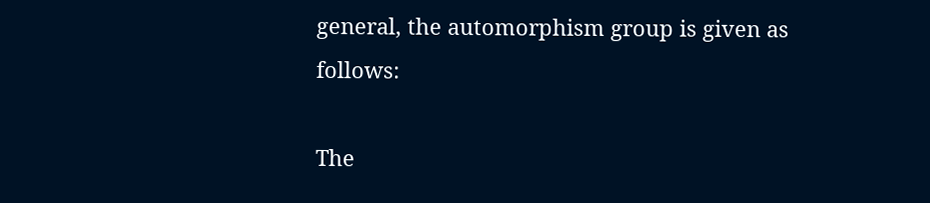general, the automorphism group is given as follows:

The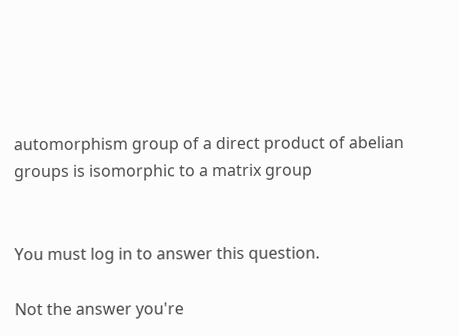automorphism group of a direct product of abelian groups is isomorphic to a matrix group


You must log in to answer this question.

Not the answer you're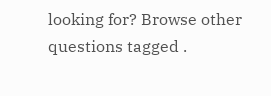looking for? Browse other questions tagged .